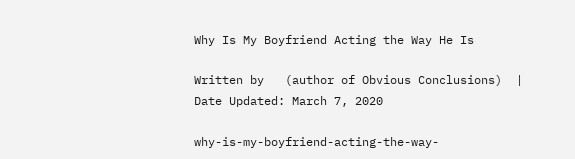Why Is My Boyfriend Acting the Way He Is

Written by   (author of Obvious Conclusions)  |  Date Updated: March 7, 2020

why-is-my-boyfriend-acting-the-way-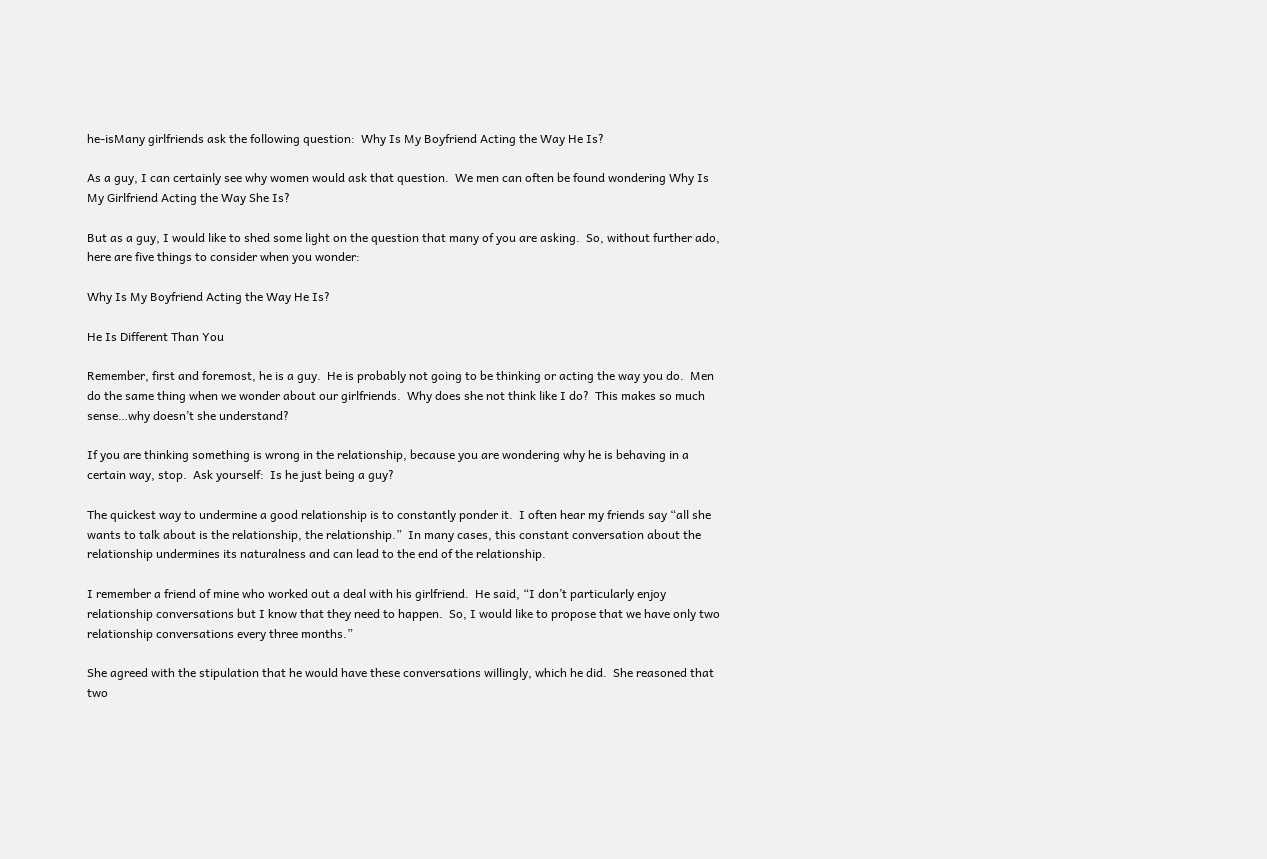he-isMany girlfriends ask the following question:  Why Is My Boyfriend Acting the Way He Is?

As a guy, I can certainly see why women would ask that question.  We men can often be found wondering Why Is My Girlfriend Acting the Way She Is?

But as a guy, I would like to shed some light on the question that many of you are asking.  So, without further ado, here are five things to consider when you wonder:

Why Is My Boyfriend Acting the Way He Is?

He Is Different Than You

Remember, first and foremost, he is a guy.  He is probably not going to be thinking or acting the way you do.  Men do the same thing when we wonder about our girlfriends.  Why does she not think like I do?  This makes so much sense…why doesn’t she understand?

If you are thinking something is wrong in the relationship, because you are wondering why he is behaving in a certain way, stop.  Ask yourself:  Is he just being a guy?

The quickest way to undermine a good relationship is to constantly ponder it.  I often hear my friends say “all she wants to talk about is the relationship, the relationship.”  In many cases, this constant conversation about the relationship undermines its naturalness and can lead to the end of the relationship.

I remember a friend of mine who worked out a deal with his girlfriend.  He said, “I don’t particularly enjoy relationship conversations but I know that they need to happen.  So, I would like to propose that we have only two relationship conversations every three months.”

She agreed with the stipulation that he would have these conversations willingly, which he did.  She reasoned that two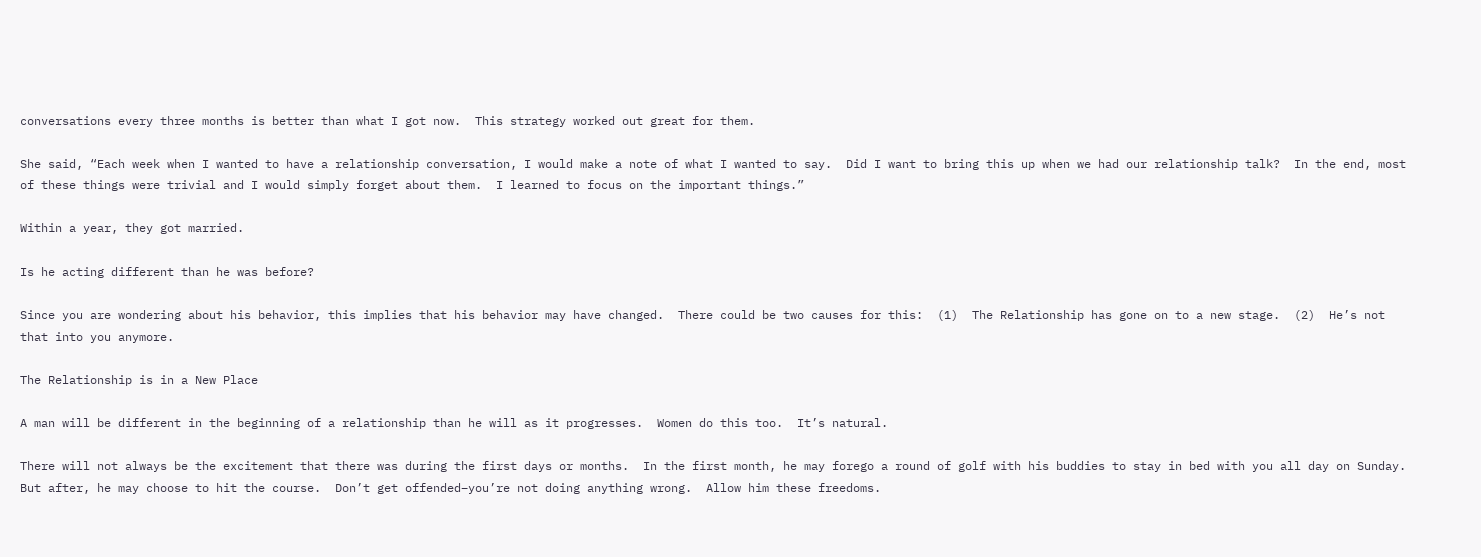conversations every three months is better than what I got now.  This strategy worked out great for them.

She said, “Each week when I wanted to have a relationship conversation, I would make a note of what I wanted to say.  Did I want to bring this up when we had our relationship talk?  In the end, most of these things were trivial and I would simply forget about them.  I learned to focus on the important things.”

Within a year, they got married.

Is he acting different than he was before?

Since you are wondering about his behavior, this implies that his behavior may have changed.  There could be two causes for this:  (1)  The Relationship has gone on to a new stage.  (2)  He’s not that into you anymore.

The Relationship is in a New Place

A man will be different in the beginning of a relationship than he will as it progresses.  Women do this too.  It’s natural.

There will not always be the excitement that there was during the first days or months.  In the first month, he may forego a round of golf with his buddies to stay in bed with you all day on Sunday.  But after, he may choose to hit the course.  Don’t get offended–you’re not doing anything wrong.  Allow him these freedoms.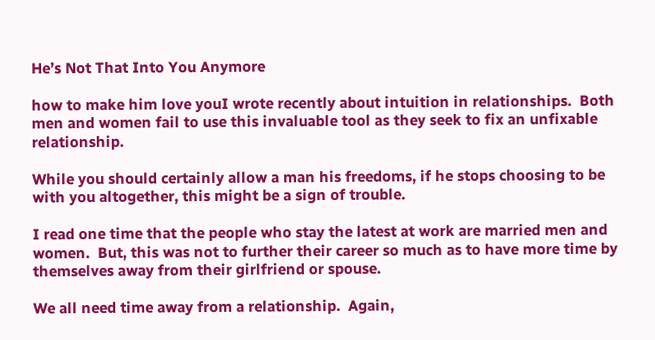He’s Not That Into You Anymore

how to make him love youI wrote recently about intuition in relationships.  Both men and women fail to use this invaluable tool as they seek to fix an unfixable relationship.

While you should certainly allow a man his freedoms, if he stops choosing to be with you altogether, this might be a sign of trouble.

I read one time that the people who stay the latest at work are married men and women.  But, this was not to further their career so much as to have more time by themselves away from their girlfriend or spouse.

We all need time away from a relationship.  Again,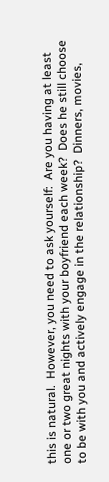this is natural.  However, you need to ask yourself:  Are you having at least one or two great nights with your boyfriend each week?  Does he still choose to be with you and actively engage in the relationship?  Dinners, movies,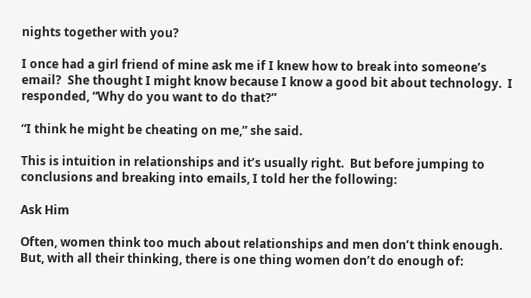nights together with you?

I once had a girl friend of mine ask me if I knew how to break into someone’s email?  She thought I might know because I know a good bit about technology.  I responded, “Why do you want to do that?”

“I think he might be cheating on me,” she said.

This is intuition in relationships and it’s usually right.  But before jumping to conclusions and breaking into emails, I told her the following:

Ask Him

Often, women think too much about relationships and men don’t think enough.  But, with all their thinking, there is one thing women don’t do enough of: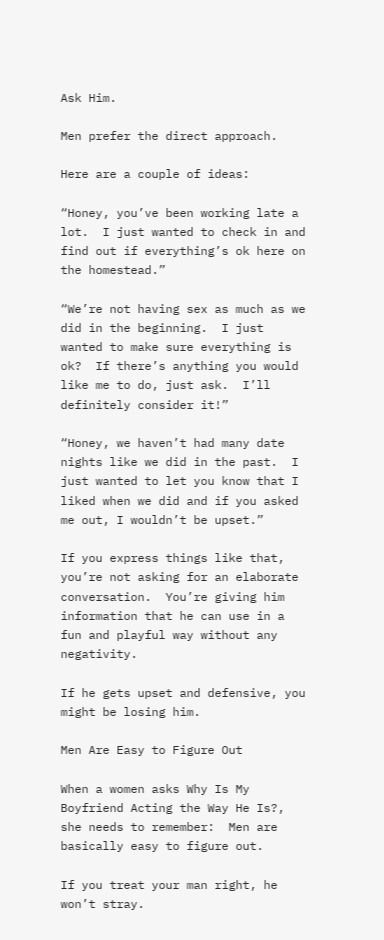Ask Him.

Men prefer the direct approach.

Here are a couple of ideas:

“Honey, you’ve been working late a lot.  I just wanted to check in and find out if everything’s ok here on the homestead.”

“We’re not having sex as much as we did in the beginning.  I just wanted to make sure everything is ok?  If there’s anything you would like me to do, just ask.  I’ll definitely consider it!”

“Honey, we haven’t had many date nights like we did in the past.  I just wanted to let you know that I liked when we did and if you asked me out, I wouldn’t be upset.”

If you express things like that, you’re not asking for an elaborate conversation.  You’re giving him information that he can use in a fun and playful way without any negativity.

If he gets upset and defensive, you might be losing him.

Men Are Easy to Figure Out

When a women asks Why Is My Boyfriend Acting the Way He Is?, she needs to remember:  Men are basically easy to figure out.

If you treat your man right, he won’t stray.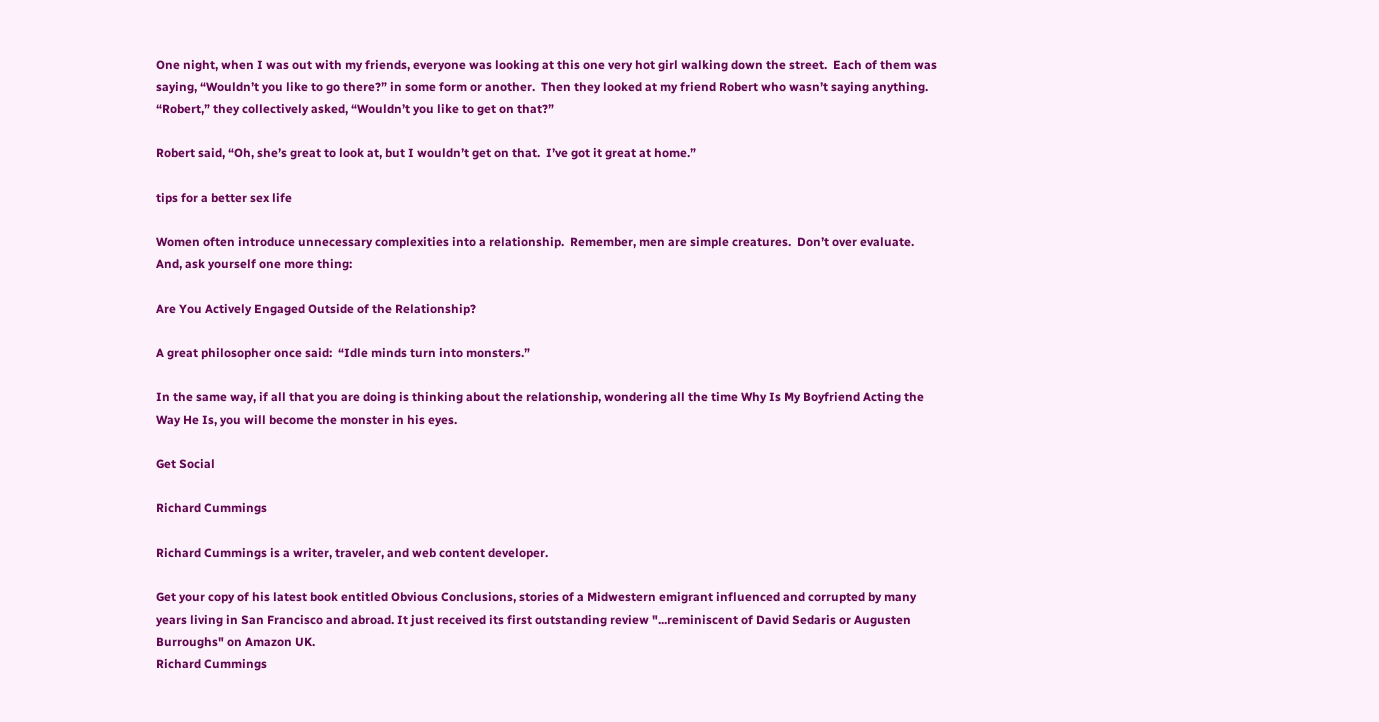One night, when I was out with my friends, everyone was looking at this one very hot girl walking down the street.  Each of them was saying, “Wouldn’t you like to go there?” in some form or another.  Then they looked at my friend Robert who wasn’t saying anything.  “Robert,” they collectively asked, “Wouldn’t you like to get on that?”

Robert said, “Oh, she’s great to look at, but I wouldn’t get on that.  I’ve got it great at home.”

tips for a better sex life

Women often introduce unnecessary complexities into a relationship.  Remember, men are simple creatures.  Don’t over evaluate.  And, ask yourself one more thing:

Are You Actively Engaged Outside of the Relationship?

A great philosopher once said:  “Idle minds turn into monsters.”

In the same way, if all that you are doing is thinking about the relationship, wondering all the time Why Is My Boyfriend Acting the Way He Is, you will become the monster in his eyes.

Get Social

Richard Cummings

Richard Cummings is a writer, traveler, and web content developer.

Get your copy of his latest book entitled Obvious Conclusions, stories of a Midwestern emigrant influenced and corrupted by many years living in San Francisco and abroad. It just received its first outstanding review "...reminiscent of David Sedaris or Augusten Burroughs" on Amazon UK.
Richard Cummings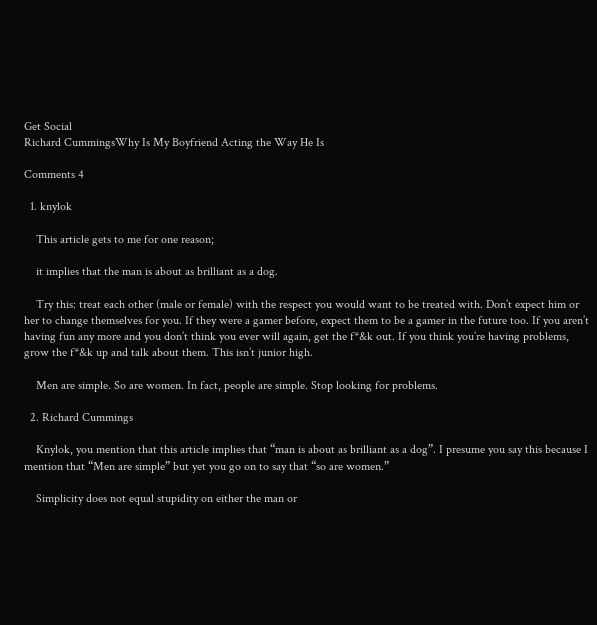Get Social
Richard CummingsWhy Is My Boyfriend Acting the Way He Is

Comments 4

  1. knylok

    This article gets to me for one reason;

    it implies that the man is about as brilliant as a dog.

    Try this: treat each other (male or female) with the respect you would want to be treated with. Don’t expect him or her to change themselves for you. If they were a gamer before, expect them to be a gamer in the future too. If you aren’t having fun any more and you don’t think you ever will again, get the f*&k out. If you think you’re having problems, grow the f*&k up and talk about them. This isn’t junior high.

    Men are simple. So are women. In fact, people are simple. Stop looking for problems.

  2. Richard Cummings

    Knylok, you mention that this article implies that “man is about as brilliant as a dog”. I presume you say this because I mention that “Men are simple” but yet you go on to say that “so are women.”

    Simplicity does not equal stupidity on either the man or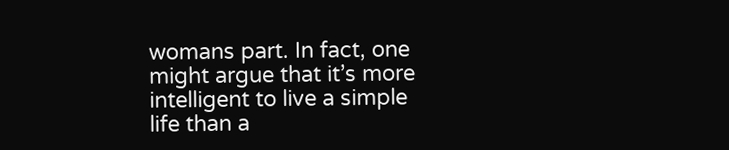womans part. In fact, one might argue that it’s more intelligent to live a simple life than a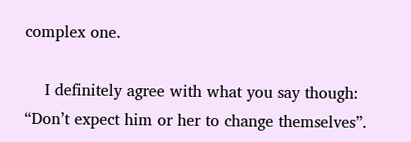complex one.

    I definitely agree with what you say though: “Don’t expect him or her to change themselves”.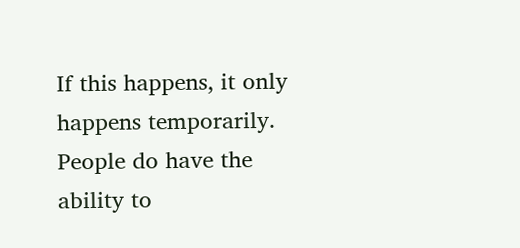If this happens, it only happens temporarily. People do have the ability to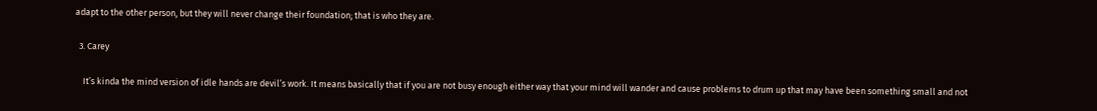adapt to the other person, but they will never change their foundation; that is who they are.

  3. Carey

    It’s kinda the mind version of idle hands are devil’s work. It means basically that if you are not busy enough either way that your mind will wander and cause problems to drum up that may have been something small and not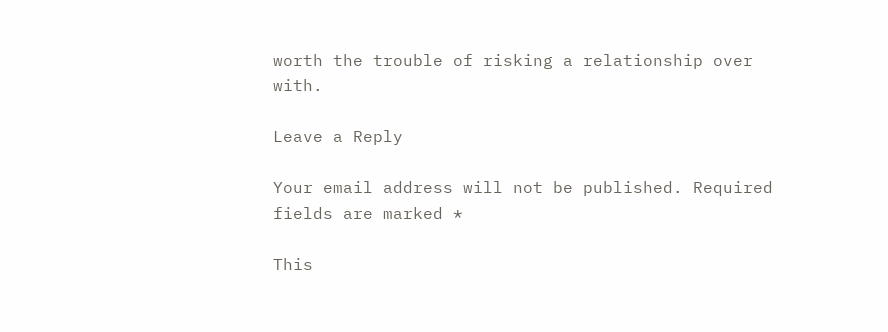worth the trouble of risking a relationship over with.

Leave a Reply

Your email address will not be published. Required fields are marked *

This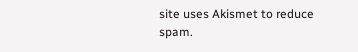site uses Akismet to reduce spam.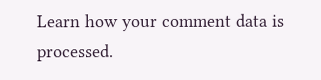Learn how your comment data is processed.